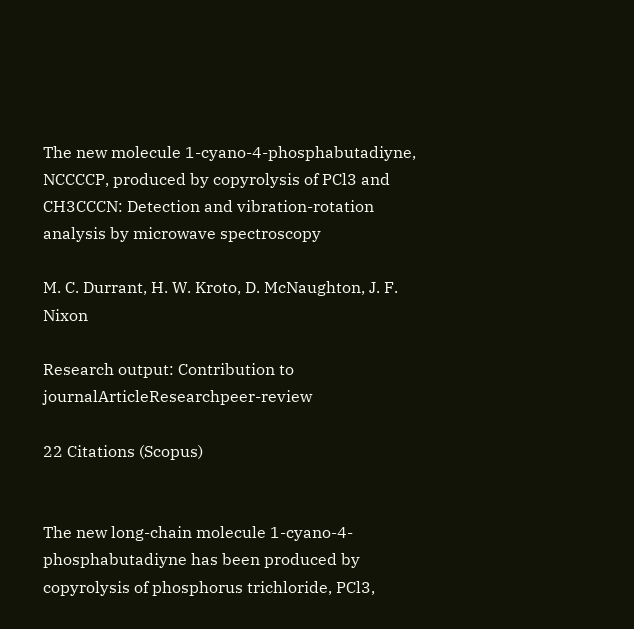The new molecule 1-cyano-4-phosphabutadiyne, NCCCCP, produced by copyrolysis of PCl3 and CH3CCCN: Detection and vibration-rotation analysis by microwave spectroscopy

M. C. Durrant, H. W. Kroto, D. McNaughton, J. F. Nixon

Research output: Contribution to journalArticleResearchpeer-review

22 Citations (Scopus)


The new long-chain molecule 1-cyano-4-phosphabutadiyne has been produced by copyrolysis of phosphorus trichloride, PCl3,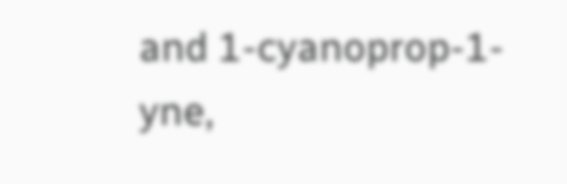and 1-cyanoprop-1-yne,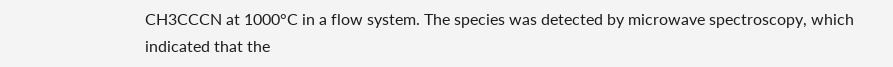CH3CCCN at 1000°C in a flow system. The species was detected by microwave spectroscopy, which indicated that the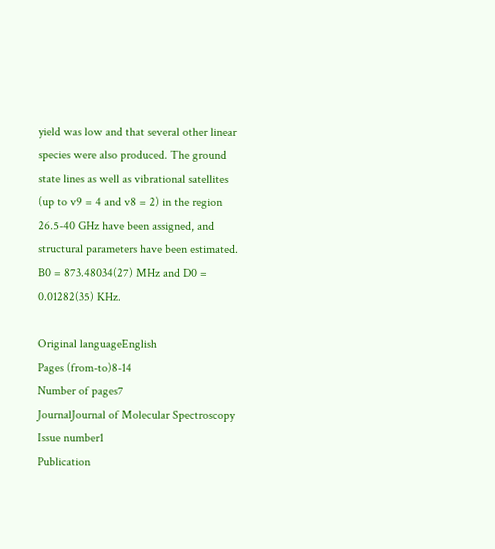yield was low and that several other linear species were also produced. The ground state lines as well as vibrational satellites (up to v9 = 4 and v8 = 2) in the region 26.5-40 GHz have been assigned, and structural parameters have been estimated. B0 = 873.48034(27) MHz and D0 = 0.01282(35) KHz.

Original languageEnglish
Pages (from-to)8-14
Number of pages7
JournalJournal of Molecular Spectroscopy
Issue number1
Publication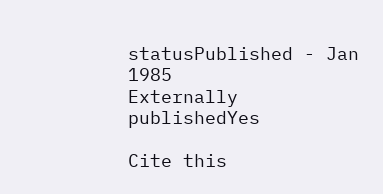statusPublished - Jan 1985
Externally publishedYes

Cite this